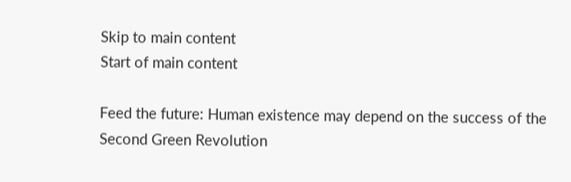Skip to main content
Start of main content

Feed the future: Human existence may depend on the success of the Second Green Revolution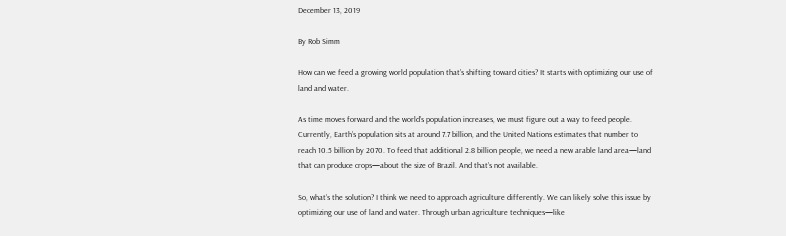December 13, 2019

By Rob Simm

How can we feed a growing world population that’s shifting toward cities? It starts with optimizing our use of land and water.

As time moves forward and the world’s population increases, we must figure out a way to feed people. Currently, Earth’s population sits at around 7.7 billion, and the United Nations estimates that number to reach 10.5 billion by 2070. To feed that additional 2.8 billion people, we need a new arable land area—land that can produce crops—about the size of Brazil. And that’s not available.

So, what’s the solution? I think we need to approach agriculture differently. We can likely solve this issue by optimizing our use of land and water. Through urban agriculture techniques—like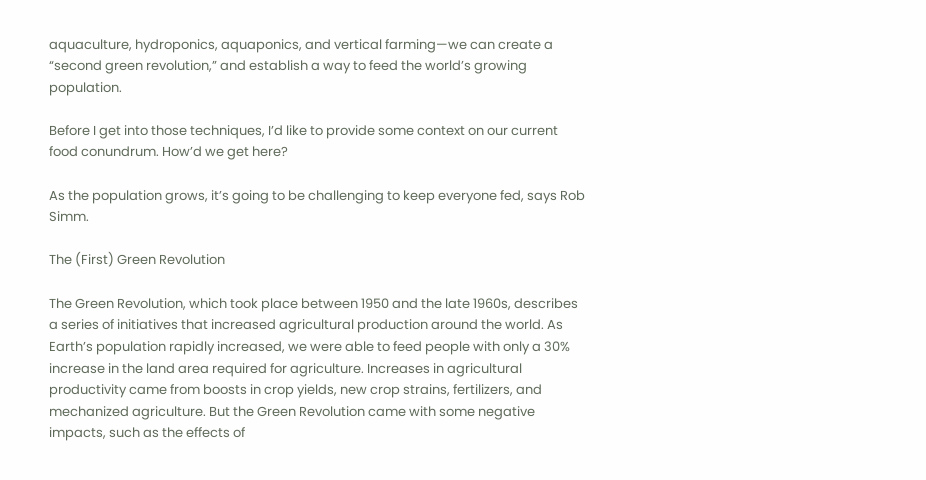aquaculture, hydroponics, aquaponics, and vertical farming—we can create a “second green revolution,” and establish a way to feed the world’s growing population.

Before I get into those techniques, I’d like to provide some context on our current food conundrum. How’d we get here?

As the population grows, it’s going to be challenging to keep everyone fed, says Rob Simm.

The (First) Green Revolution

The Green Revolution, which took place between 1950 and the late 1960s, describes a series of initiatives that increased agricultural production around the world. As Earth’s population rapidly increased, we were able to feed people with only a 30% increase in the land area required for agriculture. Increases in agricultural productivity came from boosts in crop yields, new crop strains, fertilizers, and mechanized agriculture. But the Green Revolution came with some negative impacts, such as the effects of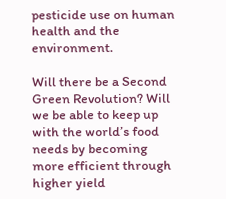pesticide use on human health and the environment.

Will there be a Second Green Revolution? Will we be able to keep up with the world’s food needs by becoming more efficient through higher yield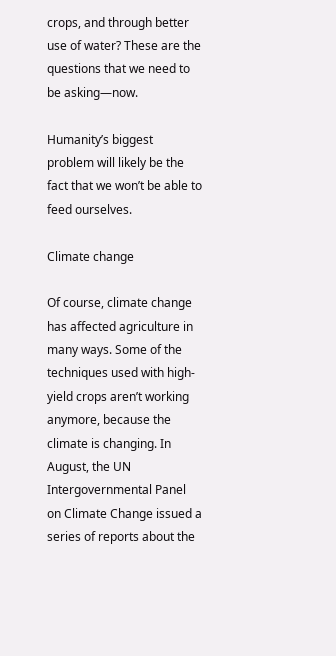crops, and through better use of water? These are the questions that we need to be asking—now.

Humanity’s biggest problem will likely be the fact that we won’t be able to feed ourselves.

Climate change

Of course, climate change has affected agriculture in many ways. Some of the techniques used with high-yield crops aren’t working anymore, because the climate is changing. In August, the UN Intergovernmental Panel on Climate Change issued a series of reports about the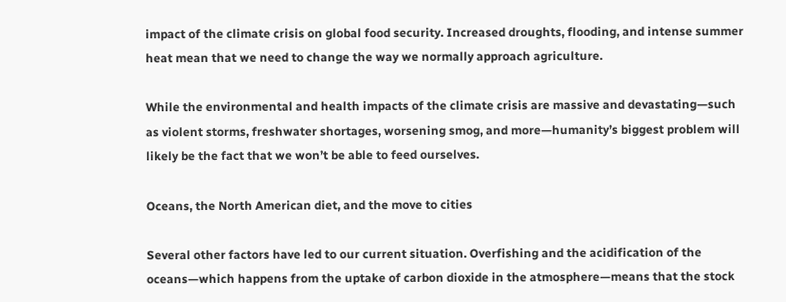impact of the climate crisis on global food security. Increased droughts, flooding, and intense summer heat mean that we need to change the way we normally approach agriculture.

While the environmental and health impacts of the climate crisis are massive and devastating—such as violent storms, freshwater shortages, worsening smog, and more—humanity’s biggest problem will likely be the fact that we won’t be able to feed ourselves.

Oceans, the North American diet, and the move to cities

Several other factors have led to our current situation. Overfishing and the acidification of the oceans—which happens from the uptake of carbon dioxide in the atmosphere—means that the stock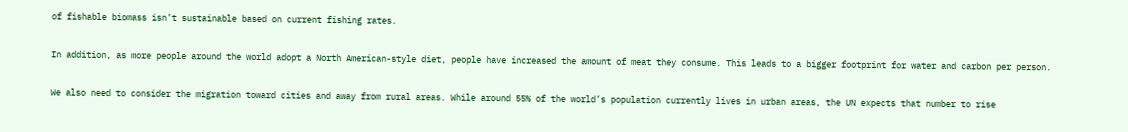of fishable biomass isn’t sustainable based on current fishing rates.

In addition, as more people around the world adopt a North American-style diet, people have increased the amount of meat they consume. This leads to a bigger footprint for water and carbon per person.

We also need to consider the migration toward cities and away from rural areas. While around 55% of the world’s population currently lives in urban areas, the UN expects that number to rise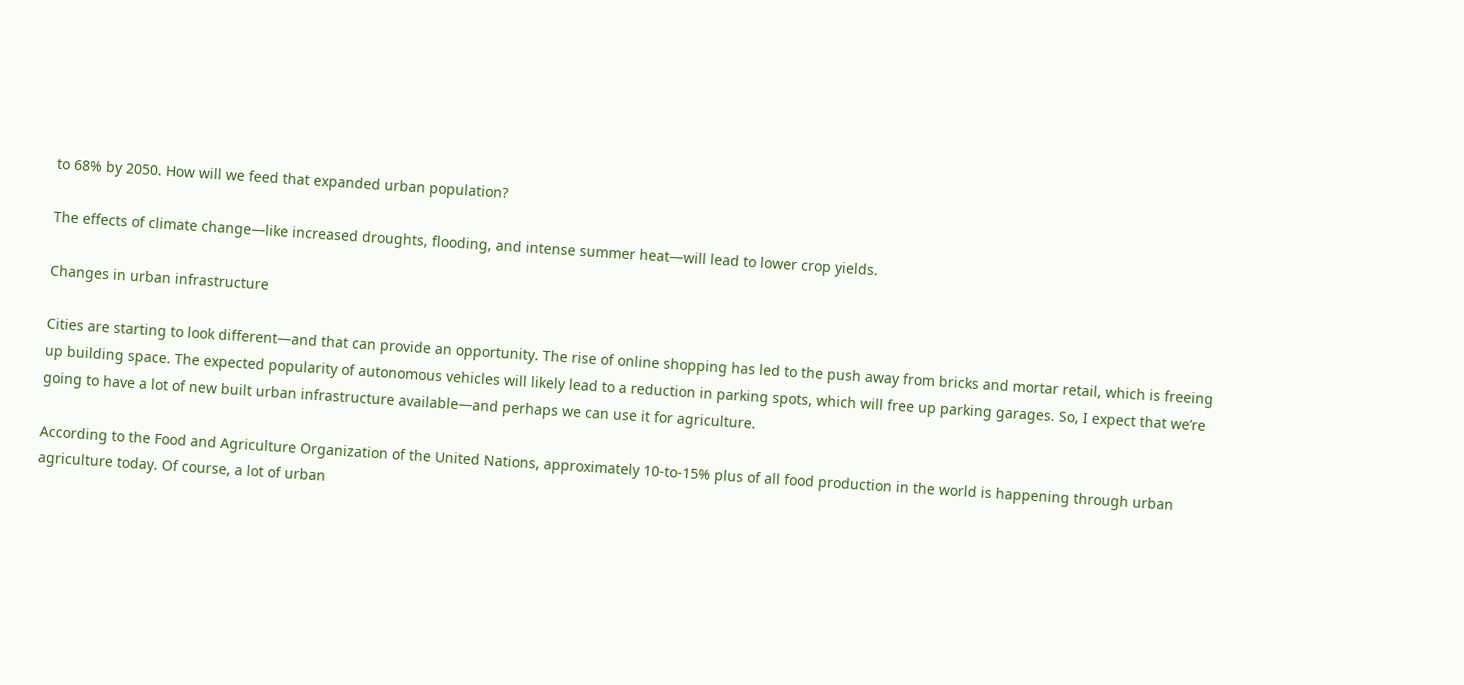to 68% by 2050. How will we feed that expanded urban population?

The effects of climate change—like increased droughts, flooding, and intense summer heat—will lead to lower crop yields.

Changes in urban infrastructure

Cities are starting to look different—and that can provide an opportunity. The rise of online shopping has led to the push away from bricks and mortar retail, which is freeing up building space. The expected popularity of autonomous vehicles will likely lead to a reduction in parking spots, which will free up parking garages. So, I expect that we’re going to have a lot of new built urban infrastructure available—and perhaps we can use it for agriculture.

According to the Food and Agriculture Organization of the United Nations, approximately 10-to-15% plus of all food production in the world is happening through urban agriculture today. Of course, a lot of urban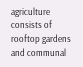agriculture consists of rooftop gardens and communal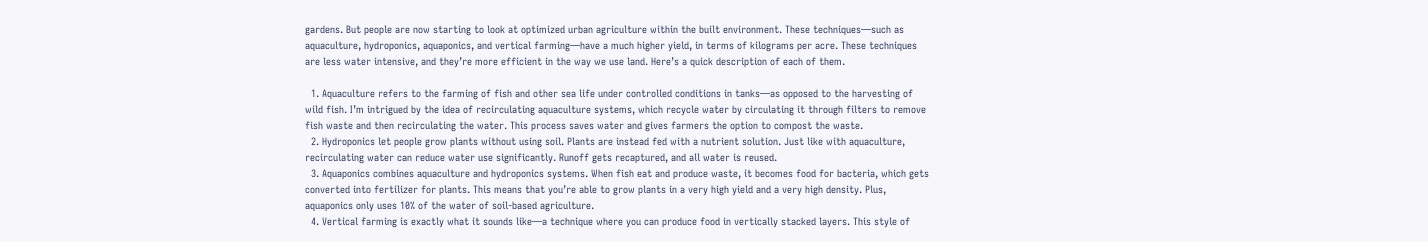gardens. But people are now starting to look at optimized urban agriculture within the built environment. These techniques—such as aquaculture, hydroponics, aquaponics, and vertical farming—have a much higher yield, in terms of kilograms per acre. These techniques are less water intensive, and they’re more efficient in the way we use land. Here’s a quick description of each of them.

  1. Aquaculture refers to the farming of fish and other sea life under controlled conditions in tanks—as opposed to the harvesting of wild fish. I’m intrigued by the idea of recirculating aquaculture systems, which recycle water by circulating it through filters to remove fish waste and then recirculating the water. This process saves water and gives farmers the option to compost the waste.
  2. Hydroponics let people grow plants without using soil. Plants are instead fed with a nutrient solution. Just like with aquaculture, recirculating water can reduce water use significantly. Runoff gets recaptured, and all water is reused.
  3. Aquaponics combines aquaculture and hydroponics systems. When fish eat and produce waste, it becomes food for bacteria, which gets converted into fertilizer for plants. This means that you’re able to grow plants in a very high yield and a very high density. Plus, aquaponics only uses 10% of the water of soil-based agriculture.
  4. Vertical farming is exactly what it sounds like—a technique where you can produce food in vertically stacked layers. This style of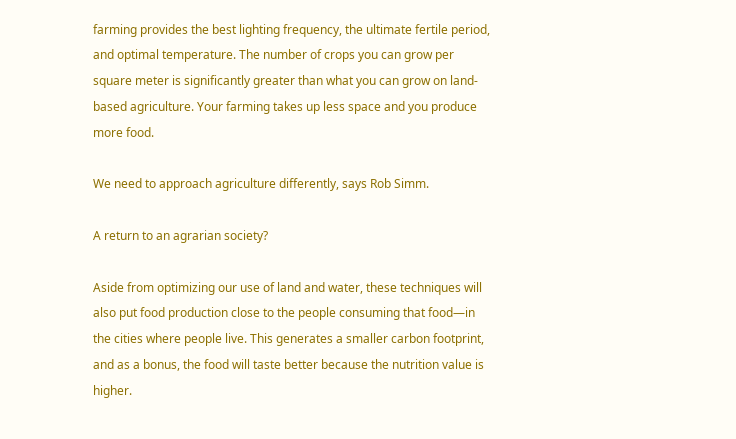farming provides the best lighting frequency, the ultimate fertile period, and optimal temperature. The number of crops you can grow per square meter is significantly greater than what you can grow on land-based agriculture. Your farming takes up less space and you produce more food.

We need to approach agriculture differently, says Rob Simm.

A return to an agrarian society?

Aside from optimizing our use of land and water, these techniques will also put food production close to the people consuming that food—in the cities where people live. This generates a smaller carbon footprint, and as a bonus, the food will taste better because the nutrition value is higher.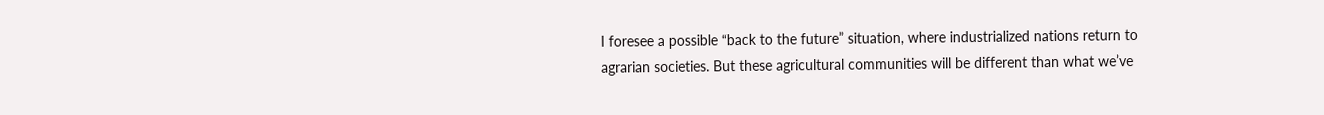I foresee a possible “back to the future” situation, where industrialized nations return to agrarian societies. But these agricultural communities will be different than what we’ve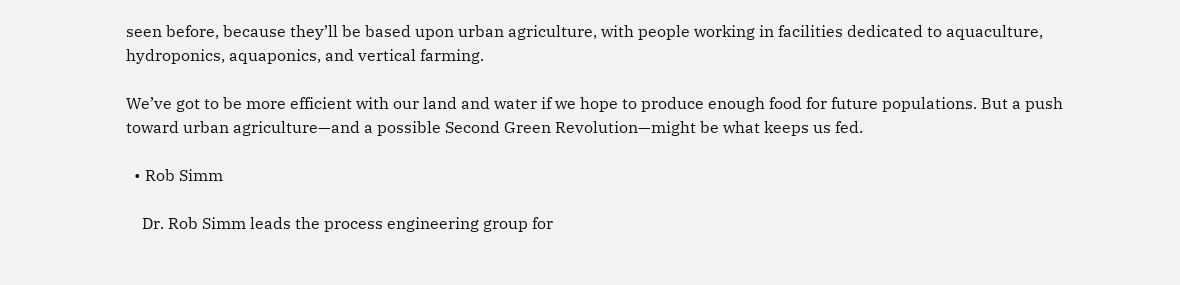seen before, because they’ll be based upon urban agriculture, with people working in facilities dedicated to aquaculture, hydroponics, aquaponics, and vertical farming.

We’ve got to be more efficient with our land and water if we hope to produce enough food for future populations. But a push toward urban agriculture—and a possible Second Green Revolution—might be what keeps us fed.

  • Rob Simm

    Dr. Rob Simm leads the process engineering group for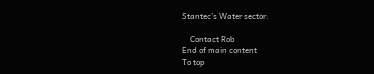Stantec’s Water sector.

    Contact Rob
End of main content
To top